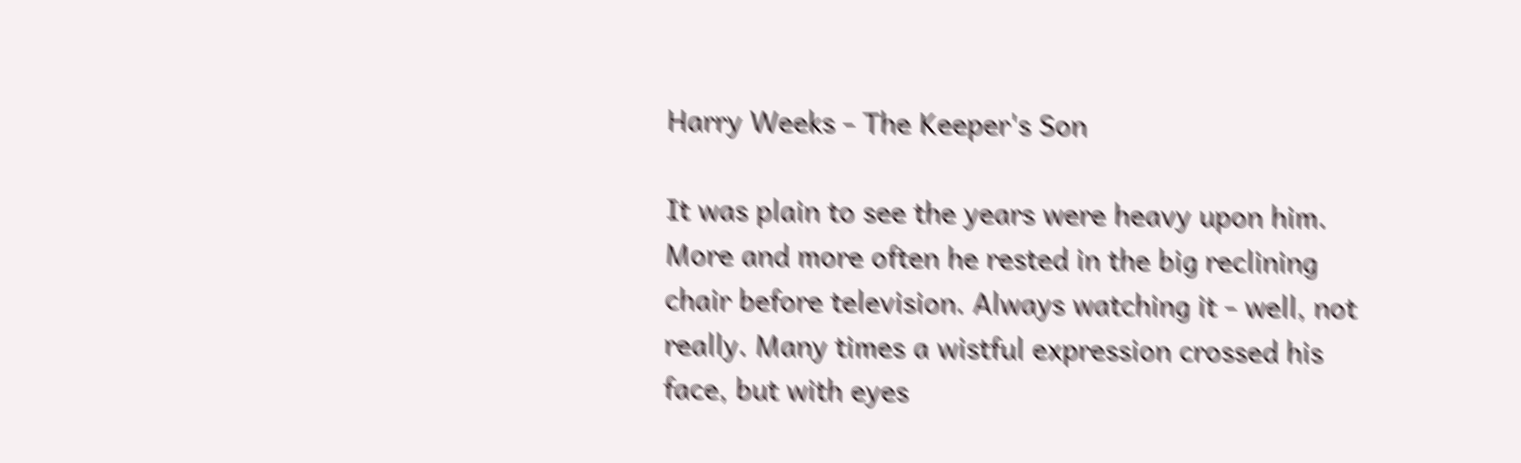Harry Weeks - The Keeper's Son

It was plain to see the years were heavy upon him. More and more often he rested in the big reclining chair before television. Always watching it - well, not really. Many times a wistful expression crossed his face, but with eyes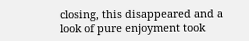closing, this disappeared and a look of pure enjoyment took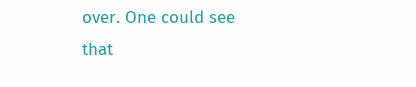over. One could see that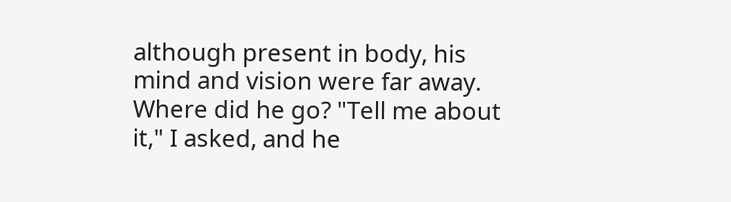although present in body, his mind and vision were far away. Where did he go? "Tell me about it," I asked, and he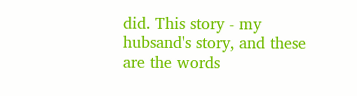did. This story - my hubsand's story, and these are the words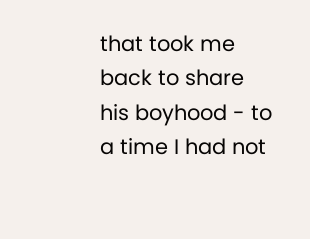that took me back to share his boyhood - to a time I had not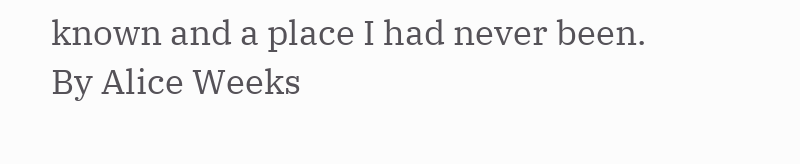known and a place I had never been.
By Alice Weeks